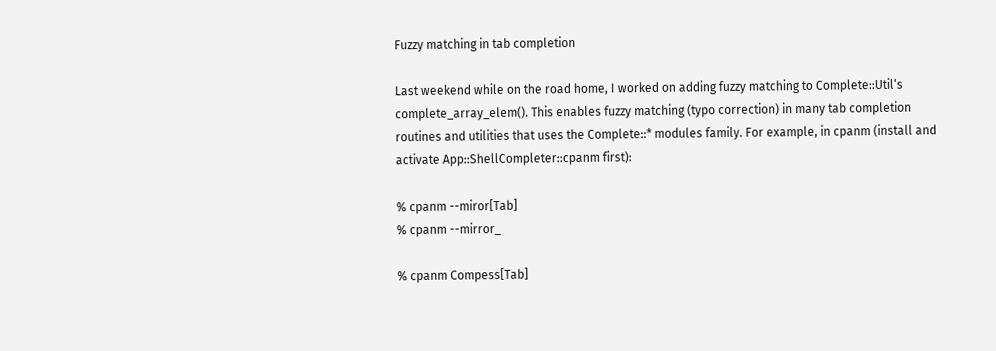Fuzzy matching in tab completion

Last weekend while on the road home, I worked on adding fuzzy matching to Complete::Util‘s complete_array_elem(). This enables fuzzy matching (typo correction) in many tab completion routines and utilities that uses the Complete::* modules family. For example, in cpanm (install and activate App::ShellCompleter::cpanm first):

% cpanm --miror[Tab]
% cpanm --mirror_

% cpanm Compess[Tab]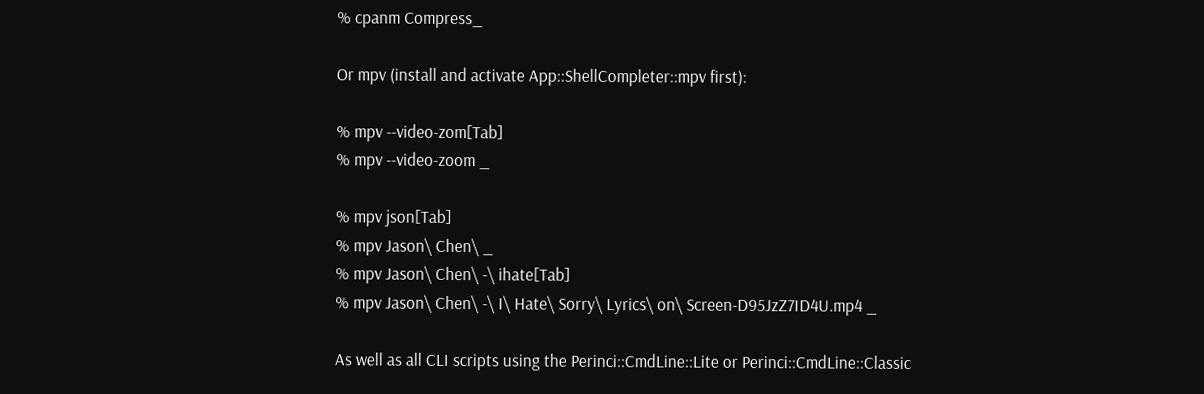% cpanm Compress_

Or mpv (install and activate App::ShellCompleter::mpv first):

% mpv --video-zom[Tab]
% mpv --video-zoom _

% mpv json[Tab]
% mpv Jason\ Chen\ _
% mpv Jason\ Chen\ -\ ihate[Tab]
% mpv Jason\ Chen\ -\ I\ Hate\ Sorry\ Lyrics\ on\ Screen-D95JzZ7ID4U.mp4 _

As well as all CLI scripts using the Perinci::CmdLine::Lite or Perinci::CmdLine::Classic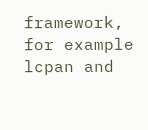framework, for example lcpan and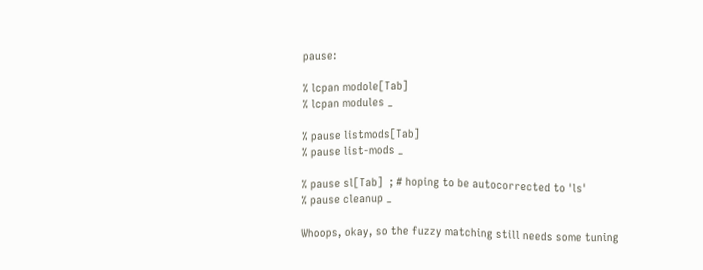pause:

% lcpan modole[Tab]
% lcpan modules _

% pause listmods[Tab]
% pause list-mods _

% pause sl[Tab]  ; # hoping to be autocorrected to 'ls'
% pause cleanup _

Whoops, okay, so the fuzzy matching still needs some tuning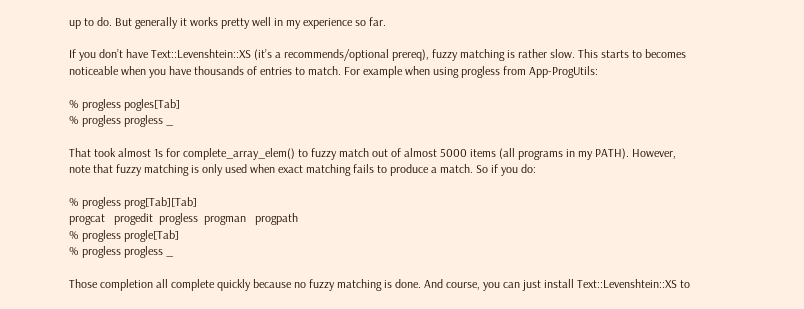up to do. But generally it works pretty well in my experience so far.

If you don’t have Text::Levenshtein::XS (it’s a recommends/optional prereq), fuzzy matching is rather slow. This starts to becomes noticeable when you have thousands of entries to match. For example when using progless from App-ProgUtils:

% progless pogles[Tab]
% progless progless _

That took almost 1s for complete_array_elem() to fuzzy match out of almost 5000 items (all programs in my PATH). However, note that fuzzy matching is only used when exact matching fails to produce a match. So if you do:

% progless prog[Tab][Tab]
progcat   progedit  progless  progman   progpath
% progless progle[Tab]
% progless progless _

Those completion all complete quickly because no fuzzy matching is done. And course, you can just install Text::Levenshtein::XS to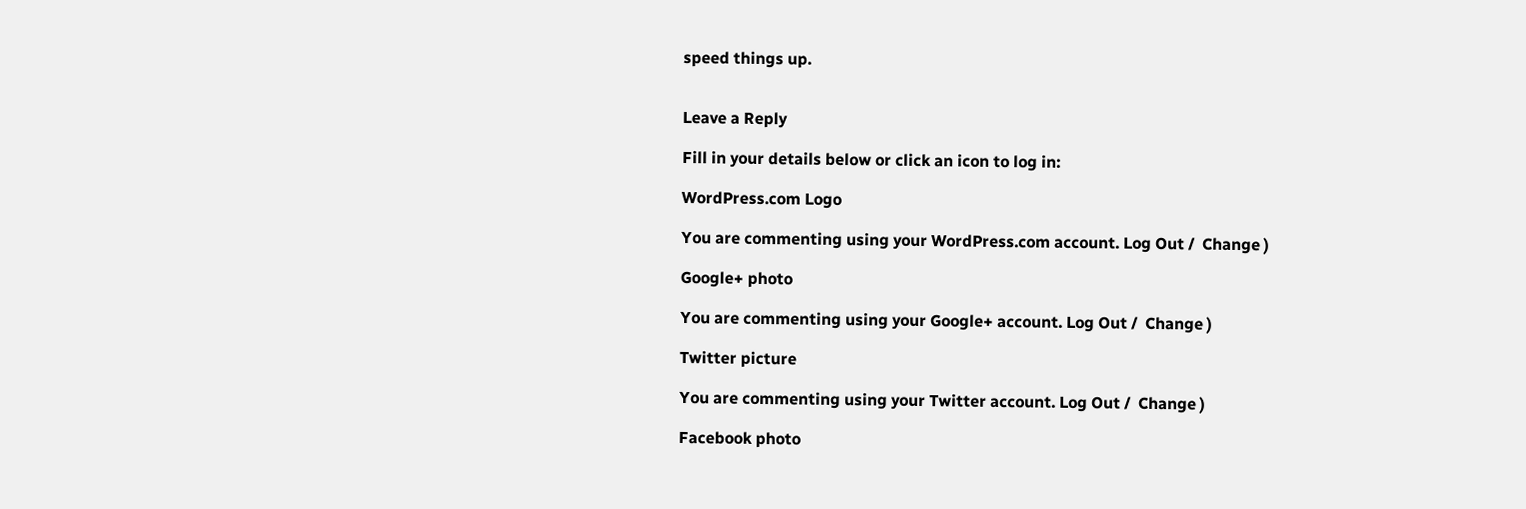speed things up.


Leave a Reply

Fill in your details below or click an icon to log in:

WordPress.com Logo

You are commenting using your WordPress.com account. Log Out /  Change )

Google+ photo

You are commenting using your Google+ account. Log Out /  Change )

Twitter picture

You are commenting using your Twitter account. Log Out /  Change )

Facebook photo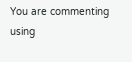You are commenting using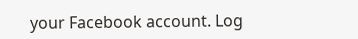your Facebook account. Log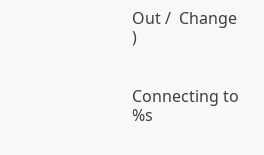Out /  Change )


Connecting to %s